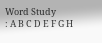Word Study
: A B C D E F G H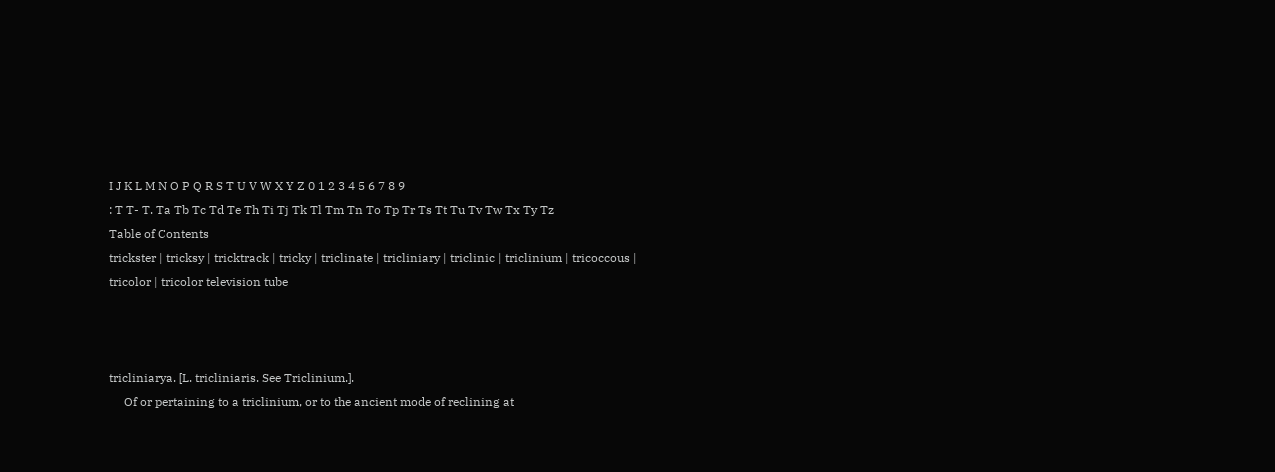I J K L M N O P Q R S T U V W X Y Z 0 1 2 3 4 5 6 7 8 9
: T T- T. Ta Tb Tc Td Te Th Ti Tj Tk Tl Tm Tn To Tp Tr Ts Tt Tu Tv Tw Tx Ty Tz
Table of Contents
trickster | tricksy | tricktrack | tricky | triclinate | tricliniary | triclinic | triclinium | tricoccous | tricolor | tricolor television tube



tricliniarya. [L. tricliniaris. See Triclinium.].
     Of or pertaining to a triclinium, or to the ancient mode of reclining at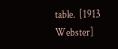table.  [1913 Webster]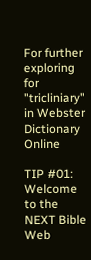For further exploring for "tricliniary" in Webster Dictionary Online

TIP #01: Welcome to the NEXT Bible Web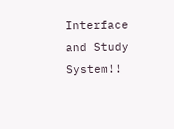Interface and Study System!!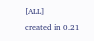[ALL]
created in 0.21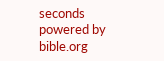seconds
powered by bible.org